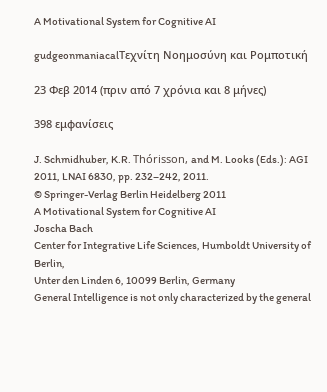A Motivational System for Cognitive AI

gudgeonmaniacalΤεχνίτη Νοημοσύνη και Ρομποτική

23 Φεβ 2014 (πριν από 7 χρόνια και 8 μήνες)

398 εμφανίσεις

J. Schmidhuber, K.R. Thórisson, and M. Looks (Eds.): AGI 2011, LNAI 6830, pp. 232–242, 2011.
© Springer-Verlag Berlin Heidelberg 2011
A Motivational System for Cognitive AI
Joscha Bach
Center for Integrative Life Sciences, Humboldt University of Berlin,
Unter den Linden 6, 10099 Berlin, Germany
General Intelligence is not only characterized by the general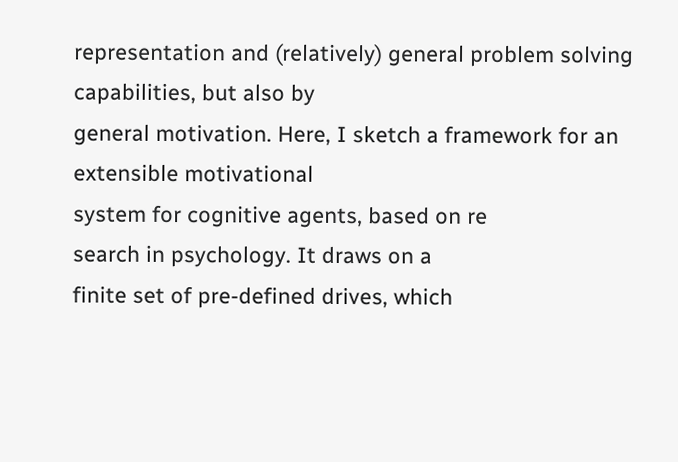representation and (relatively) general problem solving capabilities, but also by
general motivation. Here, I sketch a framework for an extensible motivational
system for cognitive agents, based on re
search in psychology. It draws on a
finite set of pre-defined drives, which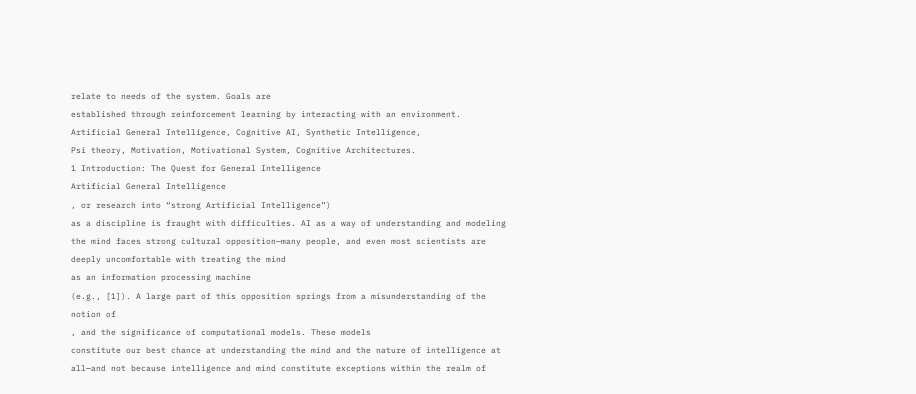relate to needs of the system. Goals are
established through reinforcement learning by interacting with an environment.
Artificial General Intelligence, Cognitive AI, Synthetic Intelligence,
Psi theory, Motivation, Motivational System, Cognitive Architectures.
1 Introduction: The Quest for General Intelligence
Artificial General Intelligence
, or research into “strong Artificial Intelligence”)
as a discipline is fraught with difficulties. AI as a way of understanding and modeling
the mind faces strong cultural opposition—many people, and even most scientists are
deeply uncomfortable with treating the mind
as an information processing machine
(e.g., [1]). A large part of this opposition springs from a misunderstanding of the
notion of
, and the significance of computational models. These models
constitute our best chance at understanding the mind and the nature of intelligence at
all—and not because intelligence and mind constitute exceptions within the realm of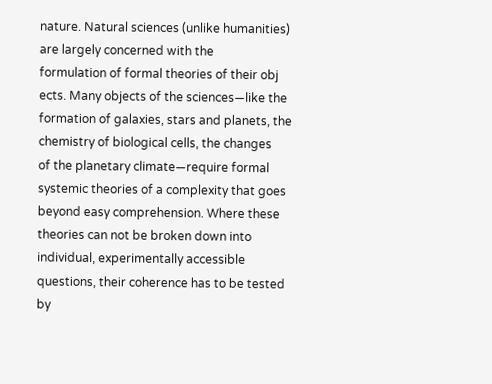nature. Natural sciences (unlike humanities) are largely concerned with the
formulation of formal theories of their obj
ects. Many objects of the sciences—like the
formation of galaxies, stars and planets, the chemistry of biological cells, the changes
of the planetary climate—require formal systemic theories of a complexity that goes
beyond easy comprehension. Where these theories can not be broken down into
individual, experimentally accessible questions, their coherence has to be tested by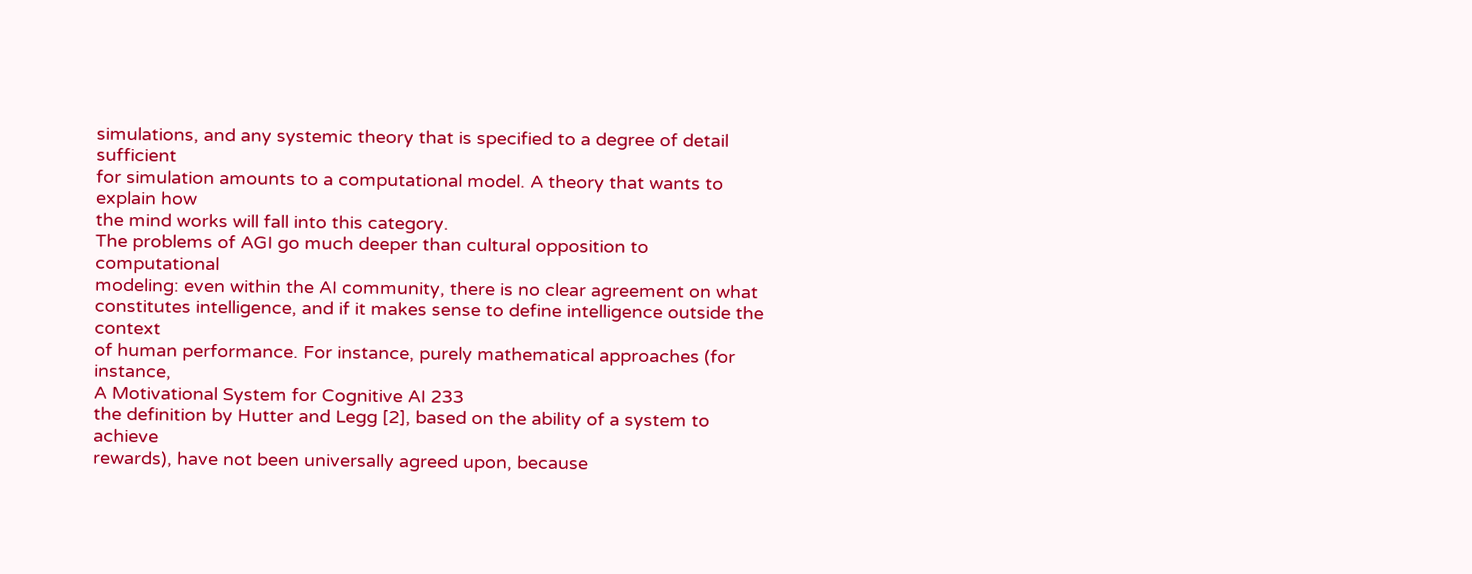simulations, and any systemic theory that is specified to a degree of detail sufficient
for simulation amounts to a computational model. A theory that wants to explain how
the mind works will fall into this category.
The problems of AGI go much deeper than cultural opposition to computational
modeling: even within the AI community, there is no clear agreement on what
constitutes intelligence, and if it makes sense to define intelligence outside the context
of human performance. For instance, purely mathematical approaches (for instance,
A Motivational System for Cognitive AI 233
the definition by Hutter and Legg [2], based on the ability of a system to achieve
rewards), have not been universally agreed upon, because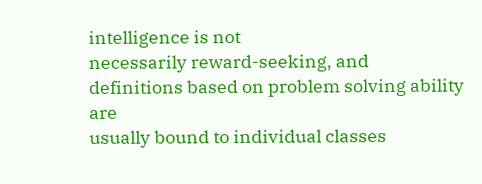intelligence is not
necessarily reward-seeking, and definitions based on problem solving ability are
usually bound to individual classes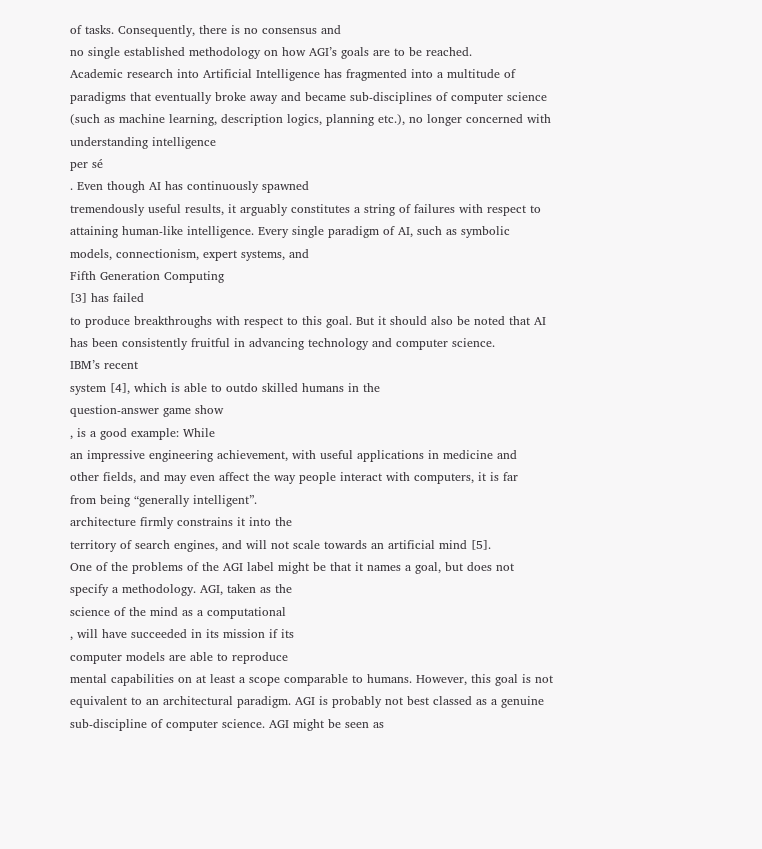of tasks. Consequently, there is no consensus and
no single established methodology on how AGI’s goals are to be reached.
Academic research into Artificial Intelligence has fragmented into a multitude of
paradigms that eventually broke away and became sub-disciplines of computer science
(such as machine learning, description logics, planning etc.), no longer concerned with
understanding intelligence
per sé
. Even though AI has continuously spawned
tremendously useful results, it arguably constitutes a string of failures with respect to
attaining human-like intelligence. Every single paradigm of AI, such as symbolic
models, connectionism, expert systems, and
Fifth Generation Computing
[3] has failed
to produce breakthroughs with respect to this goal. But it should also be noted that AI
has been consistently fruitful in advancing technology and computer science.
IBM’s recent
system [4], which is able to outdo skilled humans in the
question-answer game show
, is a good example: While
an impressive engineering achievement, with useful applications in medicine and
other fields, and may even affect the way people interact with computers, it is far
from being “generally intelligent”.
architecture firmly constrains it into the
territory of search engines, and will not scale towards an artificial mind [5].
One of the problems of the AGI label might be that it names a goal, but does not
specify a methodology. AGI, taken as the
science of the mind as a computational
, will have succeeded in its mission if its
computer models are able to reproduce
mental capabilities on at least a scope comparable to humans. However, this goal is not
equivalent to an architectural paradigm. AGI is probably not best classed as a genuine
sub-discipline of computer science. AGI might be seen as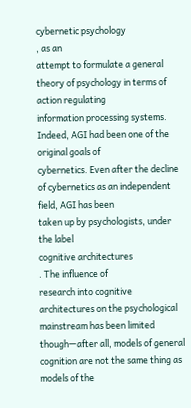cybernetic psychology
, as an
attempt to formulate a general theory of psychology in terms of action regulating
information processing systems. Indeed, AGI had been one of the original goals of
cybernetics. Even after the decline of cybernetics as an independent field, AGI has been
taken up by psychologists, under the label
cognitive architectures
. The influence of
research into cognitive architectures on the psychological mainstream has been limited
though—after all, models of general cognition are not the same thing as models of the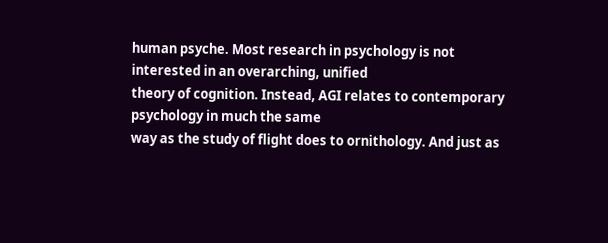human psyche. Most research in psychology is not interested in an overarching, unified
theory of cognition. Instead, AGI relates to contemporary psychology in much the same
way as the study of flight does to ornithology. And just as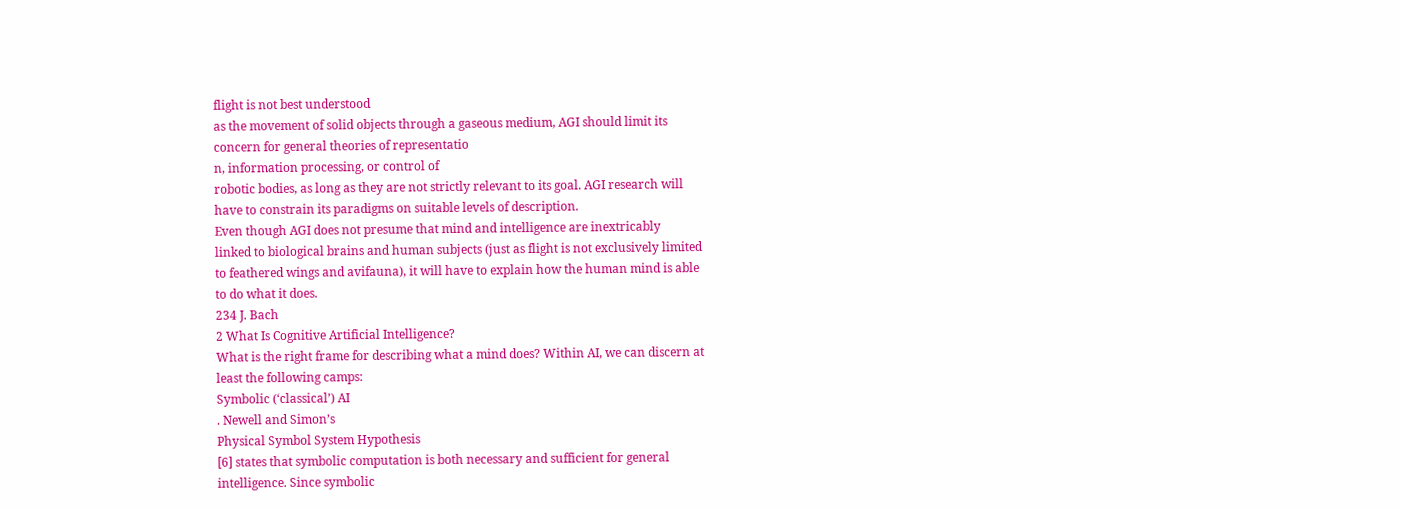flight is not best understood
as the movement of solid objects through a gaseous medium, AGI should limit its
concern for general theories of representatio
n, information processing, or control of
robotic bodies, as long as they are not strictly relevant to its goal. AGI research will
have to constrain its paradigms on suitable levels of description.
Even though AGI does not presume that mind and intelligence are inextricably
linked to biological brains and human subjects (just as flight is not exclusively limited
to feathered wings and avifauna), it will have to explain how the human mind is able
to do what it does.
234 J. Bach
2 What Is Cognitive Artificial Intelligence?
What is the right frame for describing what a mind does? Within AI, we can discern at
least the following camps:
Symbolic (‘classical’) AI
. Newell and Simon’s
Physical Symbol System Hypothesis
[6] states that symbolic computation is both necessary and sufficient for general
intelligence. Since symbolic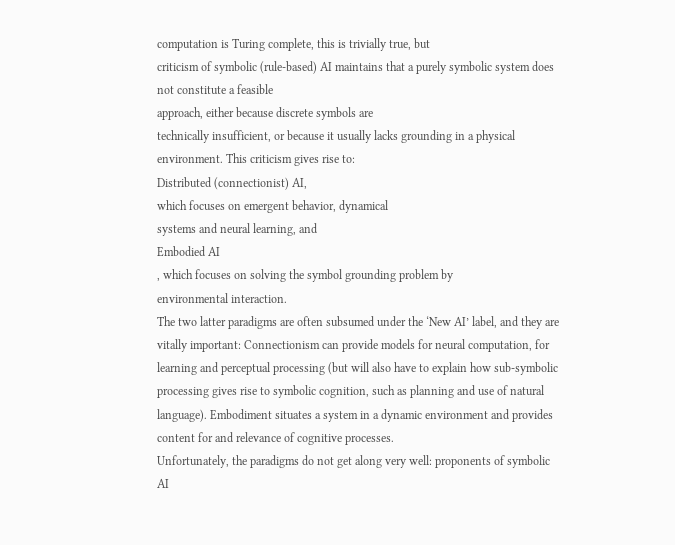computation is Turing complete, this is trivially true, but
criticism of symbolic (rule-based) AI maintains that a purely symbolic system does
not constitute a feasible
approach, either because discrete symbols are
technically insufficient, or because it usually lacks grounding in a physical
environment. This criticism gives rise to:
Distributed (connectionist) AI,
which focuses on emergent behavior, dynamical
systems and neural learning, and
Embodied AI
, which focuses on solving the symbol grounding problem by
environmental interaction.
The two latter paradigms are often subsumed under the ‘New AI’ label, and they are
vitally important: Connectionism can provide models for neural computation, for
learning and perceptual processing (but will also have to explain how sub-symbolic
processing gives rise to symbolic cognition, such as planning and use of natural
language). Embodiment situates a system in a dynamic environment and provides
content for and relevance of cognitive processes.
Unfortunately, the paradigms do not get along very well: proponents of symbolic
AI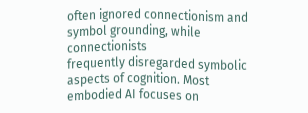often ignored connectionism and symbol grounding, while connectionists
frequently disregarded symbolic aspects of cognition. Most embodied AI focuses on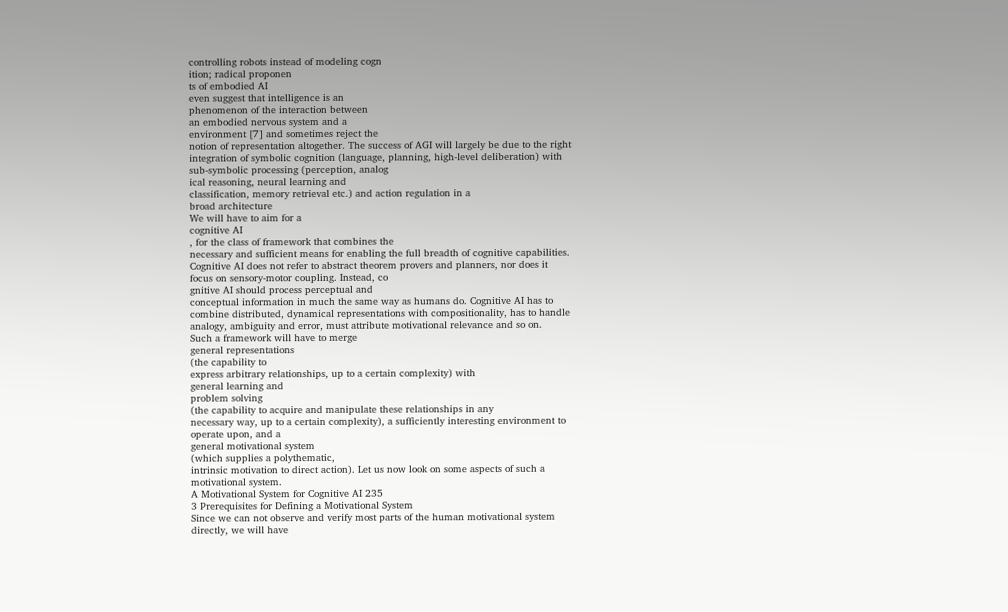controlling robots instead of modeling cogn
ition; radical proponen
ts of embodied AI
even suggest that intelligence is an
phenomenon of the interaction between
an embodied nervous system and a
environment [7] and sometimes reject the
notion of representation altogether. The success of AGI will largely be due to the right
integration of symbolic cognition (language, planning, high-level deliberation) with
sub-symbolic processing (perception, analog
ical reasoning, neural learning and
classification, memory retrieval etc.) and action regulation in a
broad architecture
We will have to aim for a
cognitive AI
, for the class of framework that combines the
necessary and sufficient means for enabling the full breadth of cognitive capabilities.
Cognitive AI does not refer to abstract theorem provers and planners, nor does it
focus on sensory-motor coupling. Instead, co
gnitive AI should process perceptual and
conceptual information in much the same way as humans do. Cognitive AI has to
combine distributed, dynamical representations with compositionality, has to handle
analogy, ambiguity and error, must attribute motivational relevance and so on.
Such a framework will have to merge
general representations
(the capability to
express arbitrary relationships, up to a certain complexity) with
general learning and
problem solving
(the capability to acquire and manipulate these relationships in any
necessary way, up to a certain complexity), a sufficiently interesting environment to
operate upon, and a
general motivational system
(which supplies a polythematic,
intrinsic motivation to direct action). Let us now look on some aspects of such a
motivational system.
A Motivational System for Cognitive AI 235
3 Prerequisites for Defining a Motivational System
Since we can not observe and verify most parts of the human motivational system
directly, we will have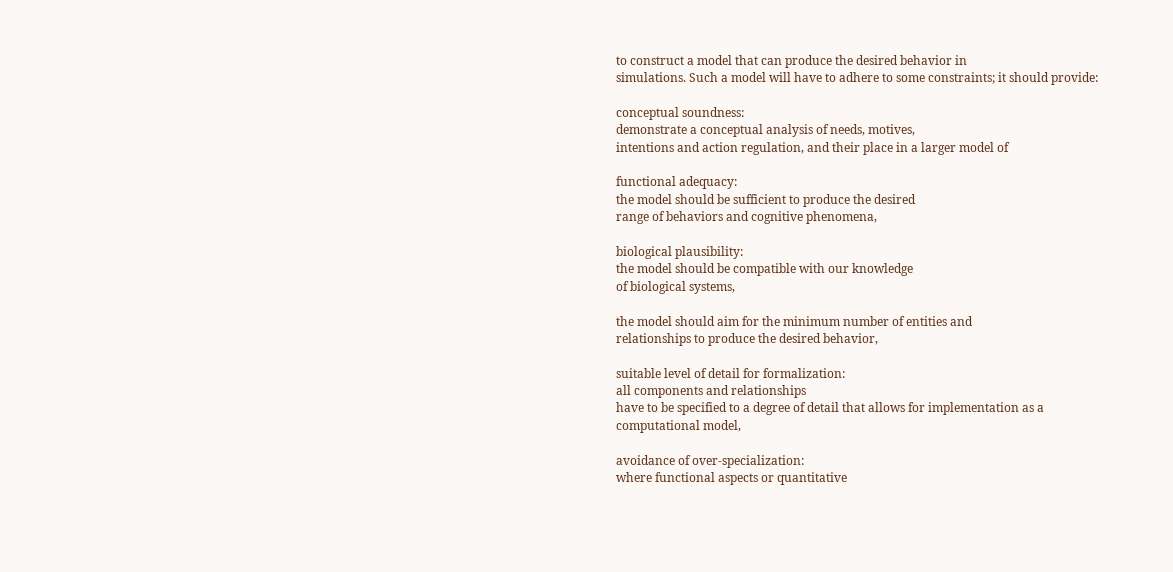to construct a model that can produce the desired behavior in
simulations. Such a model will have to adhere to some constraints; it should provide:

conceptual soundness:
demonstrate a conceptual analysis of needs, motives,
intentions and action regulation, and their place in a larger model of

functional adequacy:
the model should be sufficient to produce the desired
range of behaviors and cognitive phenomena,

biological plausibility:
the model should be compatible with our knowledge
of biological systems,

the model should aim for the minimum number of entities and
relationships to produce the desired behavior,

suitable level of detail for formalization:
all components and relationships
have to be specified to a degree of detail that allows for implementation as a
computational model,

avoidance of over-specialization:
where functional aspects or quantitative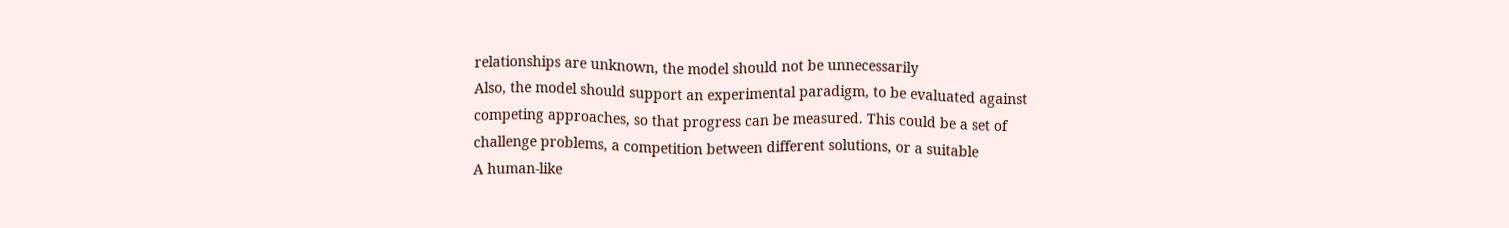relationships are unknown, the model should not be unnecessarily
Also, the model should support an experimental paradigm, to be evaluated against
competing approaches, so that progress can be measured. This could be a set of
challenge problems, a competition between different solutions, or a suitable
A human-like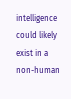intelligence could likely exist in a non-human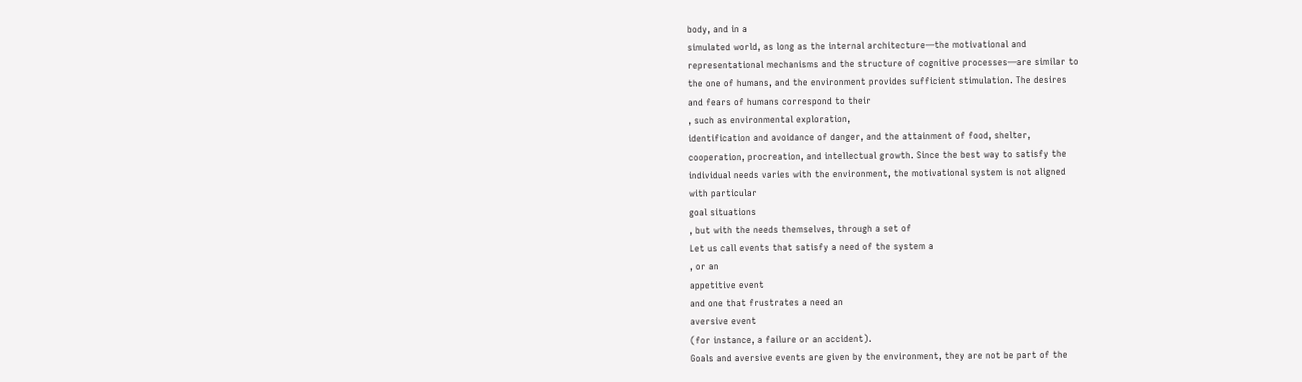body, and in a
simulated world, as long as the internal architecture—the motivational and
representational mechanisms and the structure of cognitive processes—are similar to
the one of humans, and the environment provides sufficient stimulation. The desires
and fears of humans correspond to their
, such as environmental exploration,
identification and avoidance of danger, and the attainment of food, shelter,
cooperation, procreation, and intellectual growth. Since the best way to satisfy the
individual needs varies with the environment, the motivational system is not aligned
with particular
goal situations
, but with the needs themselves, through a set of
Let us call events that satisfy a need of the system a
, or an
appetitive event
and one that frustrates a need an
aversive event
(for instance, a failure or an accident).
Goals and aversive events are given by the environment, they are not be part of the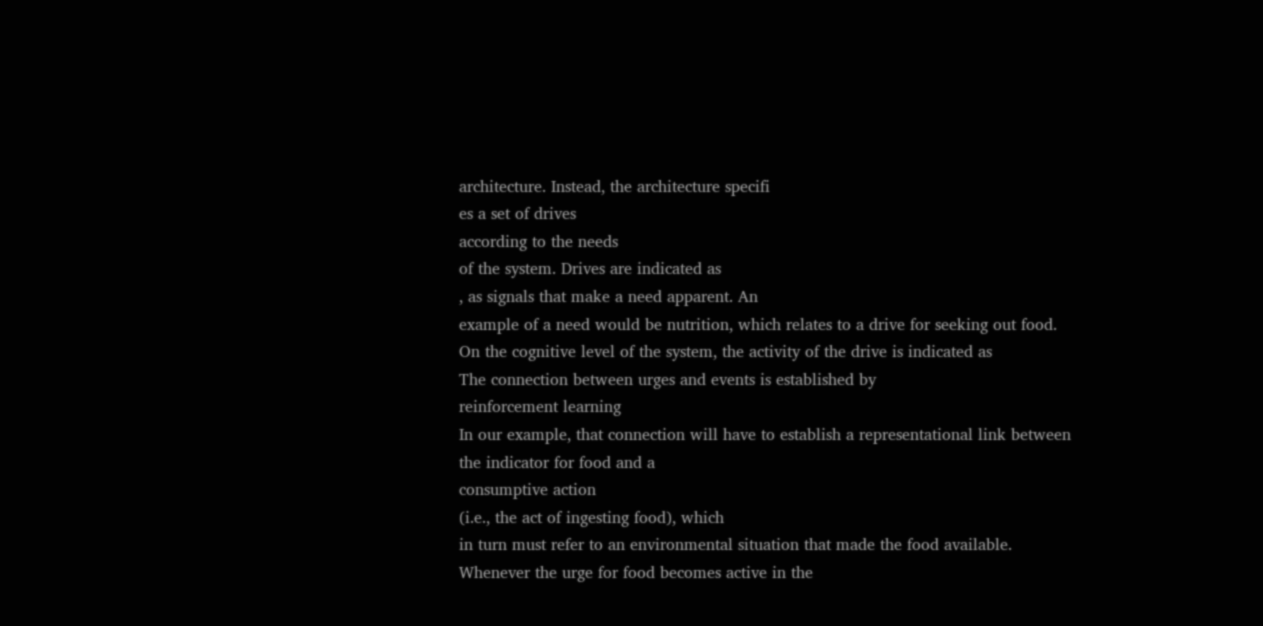architecture. Instead, the architecture specifi
es a set of drives
according to the needs
of the system. Drives are indicated as
, as signals that make a need apparent. An
example of a need would be nutrition, which relates to a drive for seeking out food.
On the cognitive level of the system, the activity of the drive is indicated as
The connection between urges and events is established by
reinforcement learning
In our example, that connection will have to establish a representational link between
the indicator for food and a
consumptive action
(i.e., the act of ingesting food), which
in turn must refer to an environmental situation that made the food available.
Whenever the urge for food becomes active in the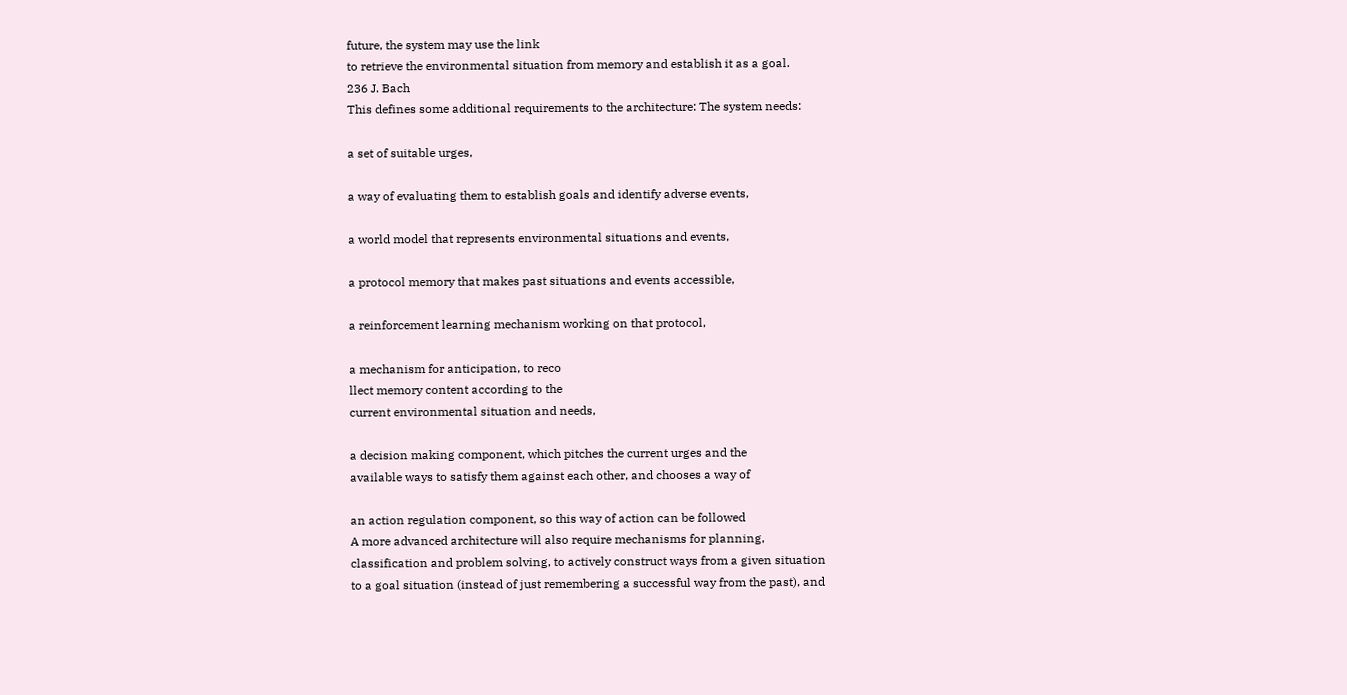future, the system may use the link
to retrieve the environmental situation from memory and establish it as a goal.
236 J. Bach
This defines some additional requirements to the architecture: The system needs:

a set of suitable urges,

a way of evaluating them to establish goals and identify adverse events,

a world model that represents environmental situations and events,

a protocol memory that makes past situations and events accessible,

a reinforcement learning mechanism working on that protocol,

a mechanism for anticipation, to reco
llect memory content according to the
current environmental situation and needs,

a decision making component, which pitches the current urges and the
available ways to satisfy them against each other, and chooses a way of

an action regulation component, so this way of action can be followed
A more advanced architecture will also require mechanisms for planning,
classification and problem solving, to actively construct ways from a given situation
to a goal situation (instead of just remembering a successful way from the past), and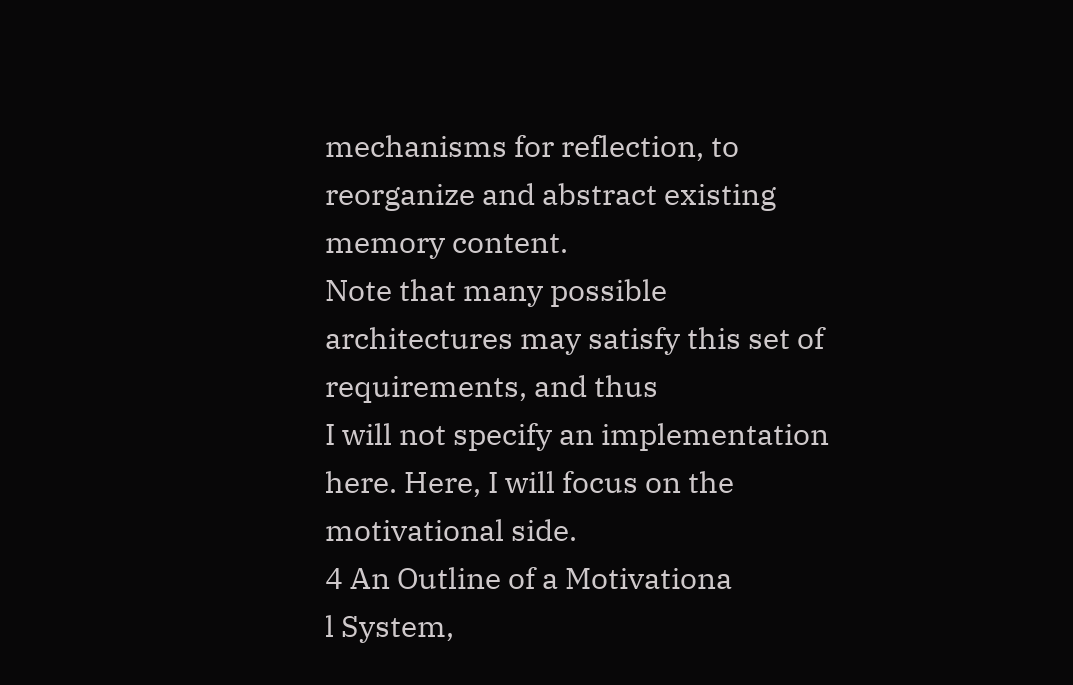mechanisms for reflection, to reorganize and abstract existing memory content.
Note that many possible architectures may satisfy this set of requirements, and thus
I will not specify an implementation here. Here, I will focus on the motivational side.
4 An Outline of a Motivationa
l System,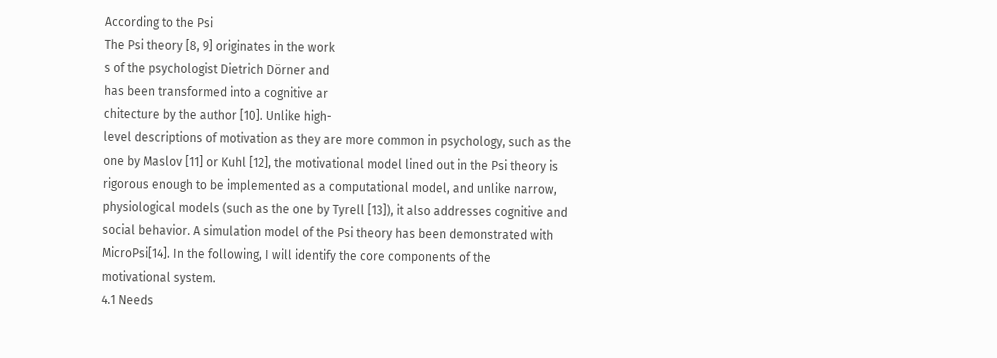According to the Psi
The Psi theory [8, 9] originates in the work
s of the psychologist Dietrich Dörner and
has been transformed into a cognitive ar
chitecture by the author [10]. Unlike high-
level descriptions of motivation as they are more common in psychology, such as the
one by Maslov [11] or Kuhl [12], the motivational model lined out in the Psi theory is
rigorous enough to be implemented as a computational model, and unlike narrow,
physiological models (such as the one by Tyrell [13]), it also addresses cognitive and
social behavior. A simulation model of the Psi theory has been demonstrated with
MicroPsi[14]. In the following, I will identify the core components of the
motivational system.
4.1 Needs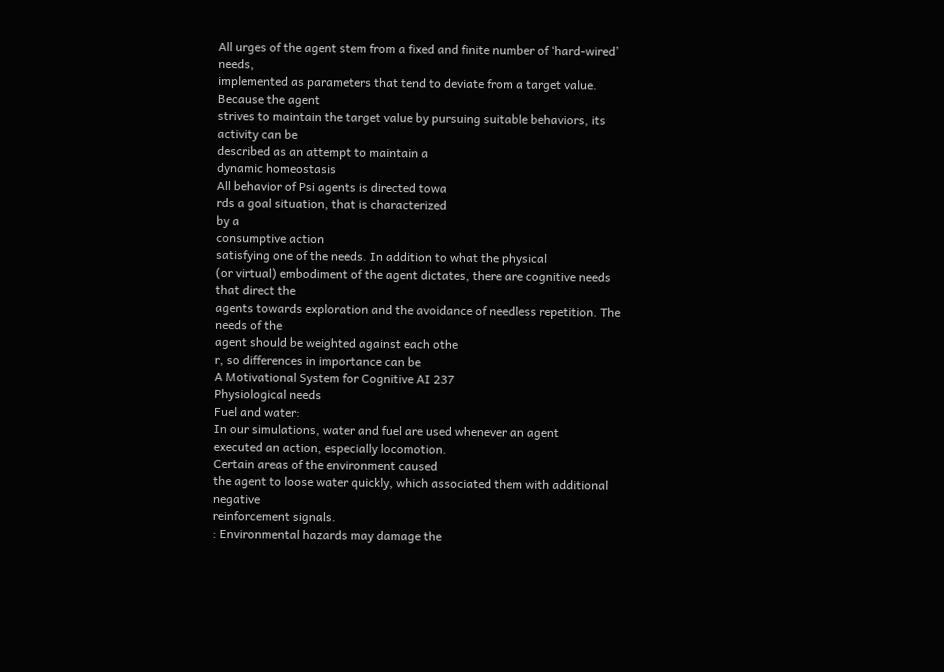All urges of the agent stem from a fixed and finite number of ‘hard-wired’ needs,
implemented as parameters that tend to deviate from a target value. Because the agent
strives to maintain the target value by pursuing suitable behaviors, its activity can be
described as an attempt to maintain a
dynamic homeostasis
All behavior of Psi agents is directed towa
rds a goal situation, that is characterized
by a
consumptive action
satisfying one of the needs. In addition to what the physical
(or virtual) embodiment of the agent dictates, there are cognitive needs that direct the
agents towards exploration and the avoidance of needless repetition. The needs of the
agent should be weighted against each othe
r, so differences in importance can be
A Motivational System for Cognitive AI 237
Physiological needs
Fuel and water:
In our simulations, water and fuel are used whenever an agent
executed an action, especially locomotion.
Certain areas of the environment caused
the agent to loose water quickly, which associated them with additional negative
reinforcement signals.
: Environmental hazards may damage the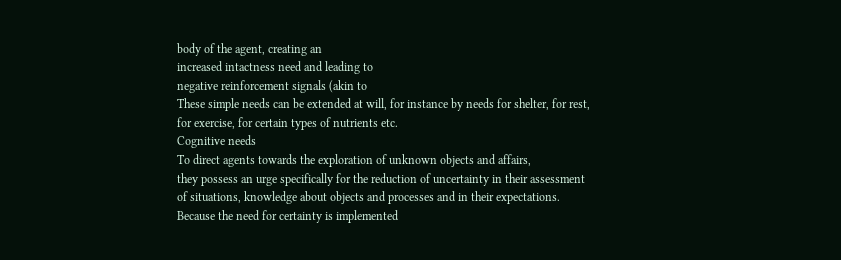body of the agent, creating an
increased intactness need and leading to
negative reinforcement signals (akin to
These simple needs can be extended at will, for instance by needs for shelter, for rest,
for exercise, for certain types of nutrients etc.
Cognitive needs
To direct agents towards the exploration of unknown objects and affairs,
they possess an urge specifically for the reduction of uncertainty in their assessment
of situations, knowledge about objects and processes and in their expectations.
Because the need for certainty is implemented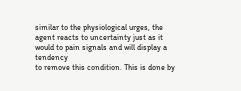similar to the physiological urges, the
agent reacts to uncertainty just as it would to pain signals and will display a tendency
to remove this condition. This is done by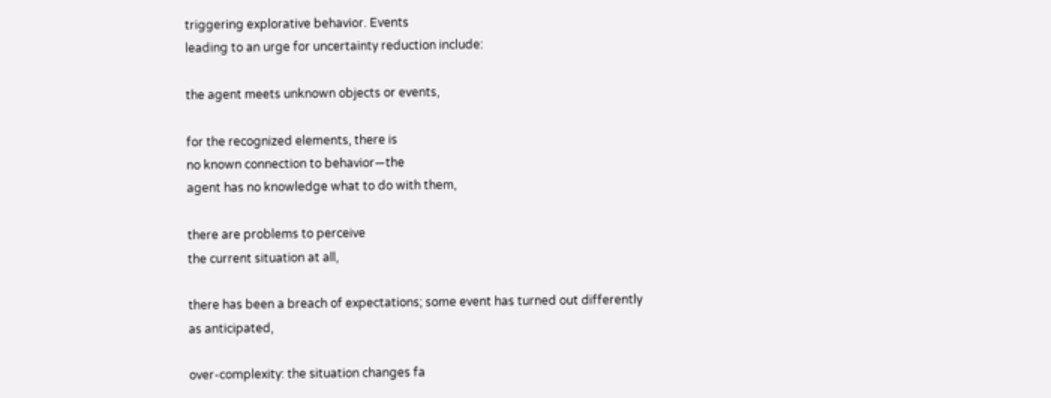triggering explorative behavior. Events
leading to an urge for uncertainty reduction include:

the agent meets unknown objects or events,

for the recognized elements, there is
no known connection to behavior—the
agent has no knowledge what to do with them,

there are problems to perceive
the current situation at all,

there has been a breach of expectations; some event has turned out differently
as anticipated,

over-complexity: the situation changes fa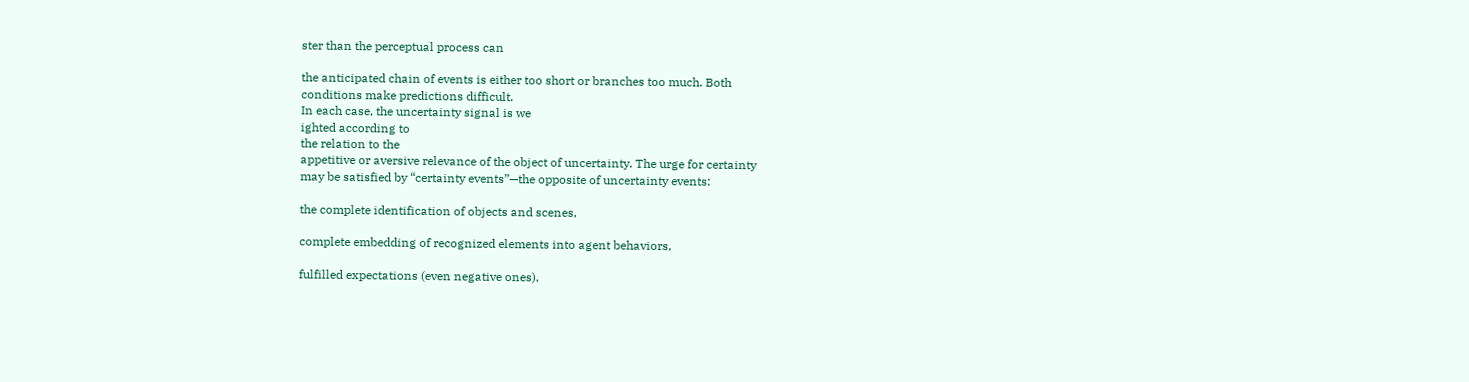ster than the perceptual process can

the anticipated chain of events is either too short or branches too much. Both
conditions make predictions difficult.
In each case, the uncertainty signal is we
ighted according to
the relation to the
appetitive or aversive relevance of the object of uncertainty. The urge for certainty
may be satisfied by “certainty events”—the opposite of uncertainty events:

the complete identification of objects and scenes,

complete embedding of recognized elements into agent behaviors,

fulfilled expectations (even negative ones),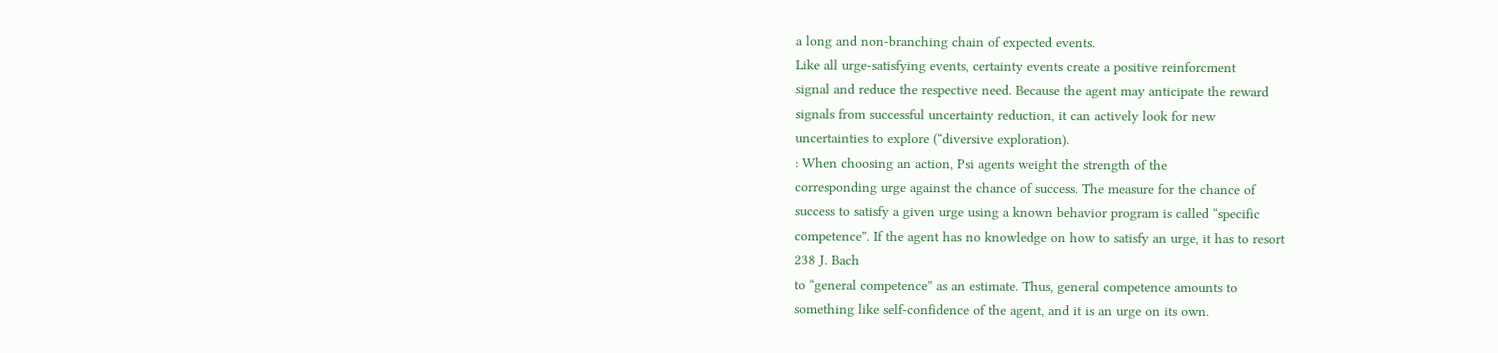a long and non-branching chain of expected events.
Like all urge-satisfying events, certainty events create a positive reinforcment
signal and reduce the respective need. Because the agent may anticipate the reward
signals from successful uncertainty reduction, it can actively look for new
uncertainties to explore (“diversive exploration).
: When choosing an action, Psi agents weight the strength of the
corresponding urge against the chance of success. The measure for the chance of
success to satisfy a given urge using a known behavior program is called “specific
competence”. If the agent has no knowledge on how to satisfy an urge, it has to resort
238 J. Bach
to “general competence” as an estimate. Thus, general competence amounts to
something like self-confidence of the agent, and it is an urge on its own.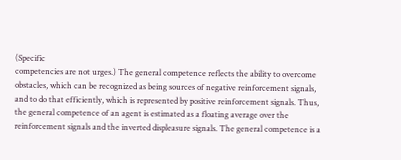(Specific
competencies are not urges.) The general competence reflects the ability to overcome
obstacles, which can be recognized as being sources of negative reinforcement signals,
and to do that efficiently, which is represented by positive reinforcement signals. Thus,
the general competence of an agent is estimated as a floating average over the
reinforcement signals and the inverted displeasure signals. The general competence is a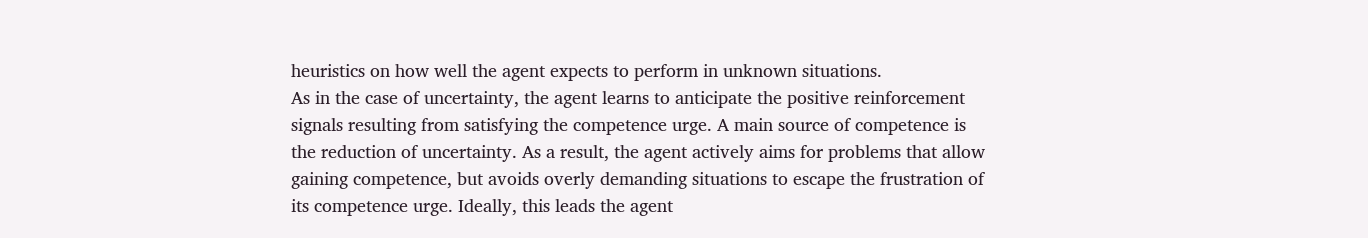heuristics on how well the agent expects to perform in unknown situations.
As in the case of uncertainty, the agent learns to anticipate the positive reinforcement
signals resulting from satisfying the competence urge. A main source of competence is
the reduction of uncertainty. As a result, the agent actively aims for problems that allow
gaining competence, but avoids overly demanding situations to escape the frustration of
its competence urge. Ideally, this leads the agent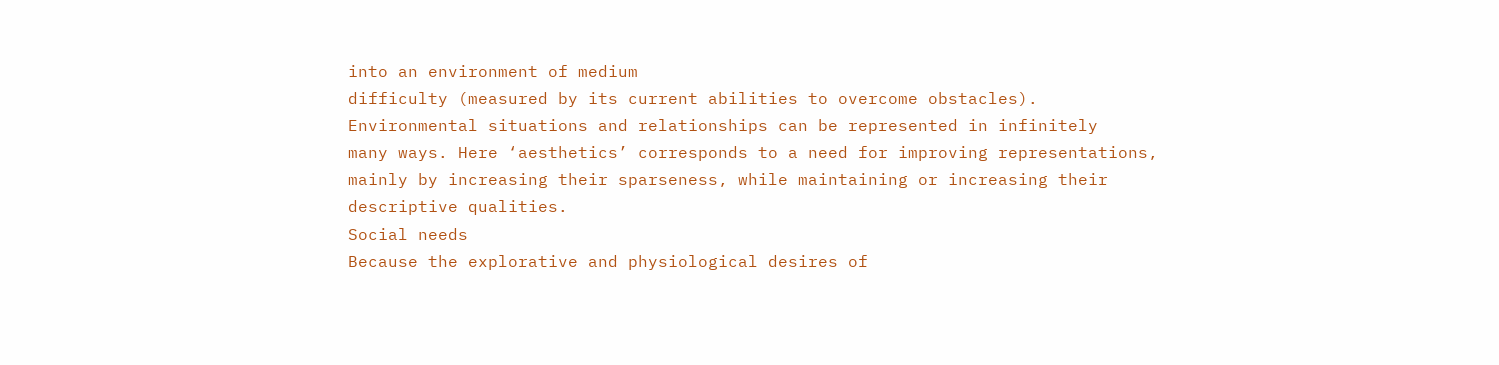into an environment of medium
difficulty (measured by its current abilities to overcome obstacles).
Environmental situations and relationships can be represented in infinitely
many ways. Here ‘aesthetics’ corresponds to a need for improving representations,
mainly by increasing their sparseness, while maintaining or increasing their
descriptive qualities.
Social needs
Because the explorative and physiological desires of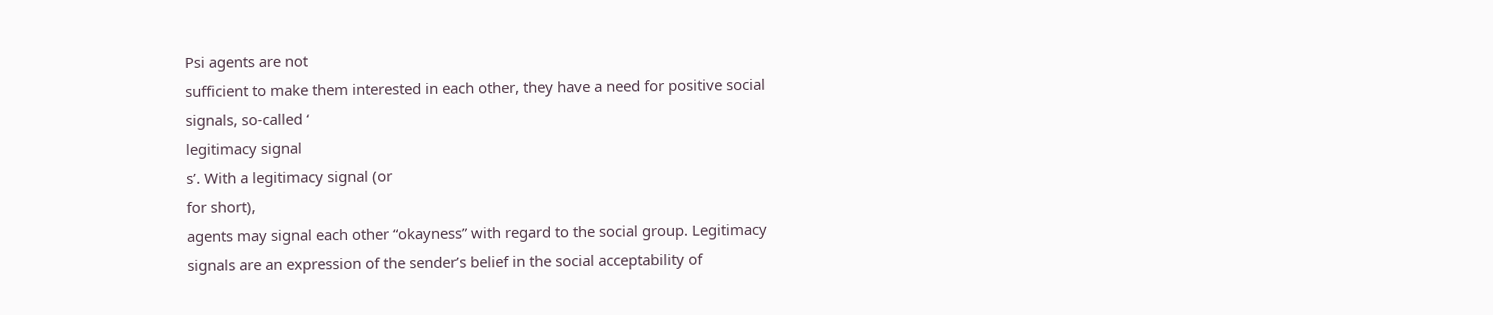Psi agents are not
sufficient to make them interested in each other, they have a need for positive social
signals, so-called ‘
legitimacy signal
s’. With a legitimacy signal (or
for short),
agents may signal each other “okayness” with regard to the social group. Legitimacy
signals are an expression of the sender’s belief in the social acceptability of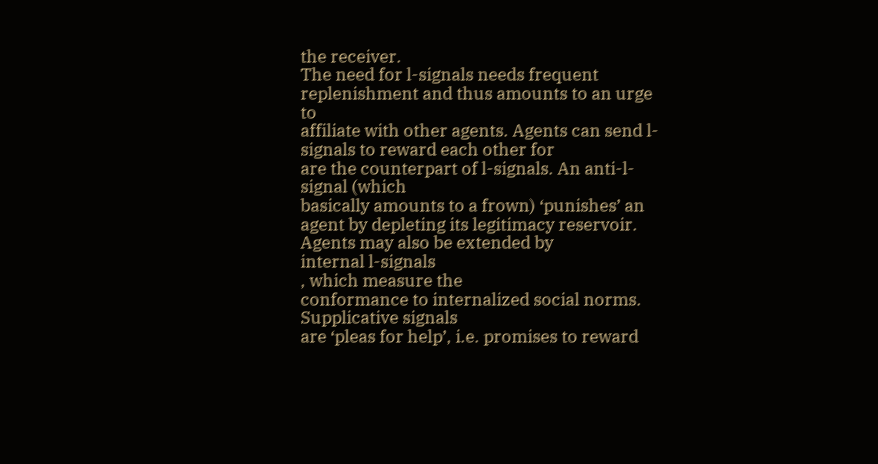the receiver.
The need for l-signals needs frequent replenishment and thus amounts to an urge to
affiliate with other agents. Agents can send l-signals to reward each other for
are the counterpart of l-signals. An anti-l-signal (which
basically amounts to a frown) ‘punishes’ an agent by depleting its legitimacy reservoir.
Agents may also be extended by
internal l-signals
, which measure the
conformance to internalized social norms.
Supplicative signals
are ‘pleas for help’, i.e. promises to reward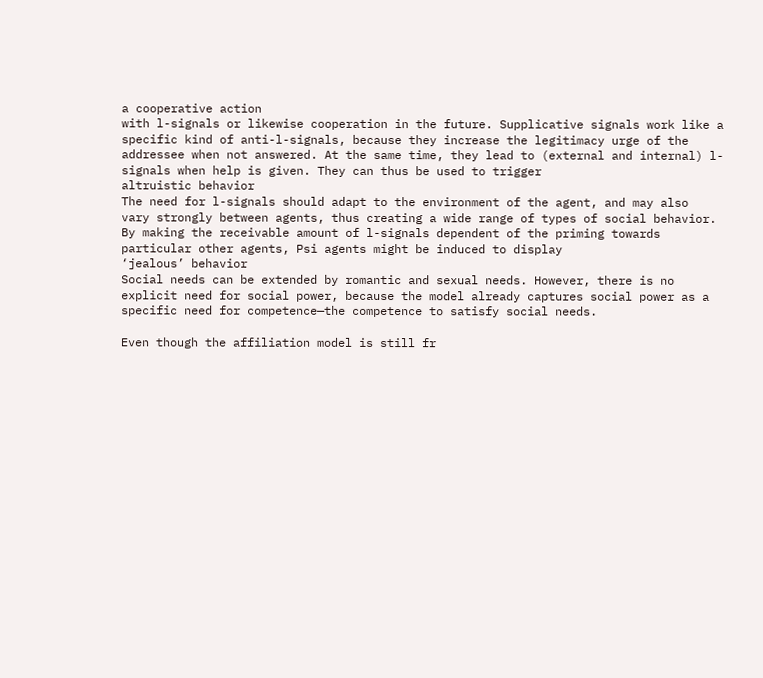a cooperative action
with l-signals or likewise cooperation in the future. Supplicative signals work like a
specific kind of anti-l-signals, because they increase the legitimacy urge of the
addressee when not answered. At the same time, they lead to (external and internal) l-
signals when help is given. They can thus be used to trigger
altruistic behavior
The need for l-signals should adapt to the environment of the agent, and may also
vary strongly between agents, thus creating a wide range of types of social behavior.
By making the receivable amount of l-signals dependent of the priming towards
particular other agents, Psi agents might be induced to display
‘jealous’ behavior
Social needs can be extended by romantic and sexual needs. However, there is no
explicit need for social power, because the model already captures social power as a
specific need for competence—the competence to satisfy social needs.

Even though the affiliation model is still fr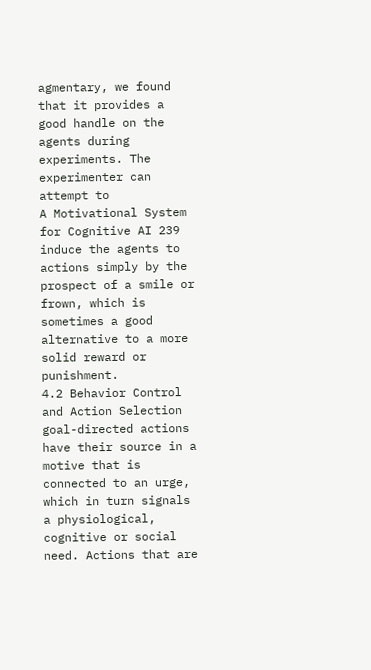agmentary, we found that it provides a
good handle on the agents during experiments. The experimenter can attempt to
A Motivational System for Cognitive AI 239
induce the agents to actions simply by the prospect of a smile or frown, which is
sometimes a good alternative to a more solid reward or punishment.
4.2 Behavior Control and Action Selection
goal-directed actions have their source in a motive that is connected to an urge,
which in turn signals a physiological, cognitive or social need. Actions that are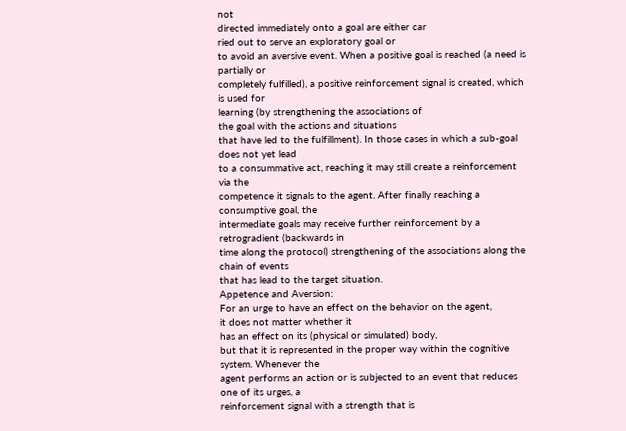not
directed immediately onto a goal are either car
ried out to serve an exploratory goal or
to avoid an aversive event. When a positive goal is reached (a need is partially or
completely fulfilled), a positive reinforcement signal is created, which is used for
learning (by strengthening the associations of
the goal with the actions and situations
that have led to the fulfillment). In those cases in which a sub-goal does not yet lead
to a consummative act, reaching it may still create a reinforcement via the
competence it signals to the agent. After finally reaching a consumptive goal, the
intermediate goals may receive further reinforcement by a retrogradient (backwards in
time along the protocol) strengthening of the associations along the chain of events
that has lead to the target situation.
Appetence and Aversion:
For an urge to have an effect on the behavior on the agent,
it does not matter whether it
has an effect on its (physical or simulated) body,
but that it is represented in the proper way within the cognitive system. Whenever the
agent performs an action or is subjected to an event that reduces one of its urges, a
reinforcement signal with a strength that is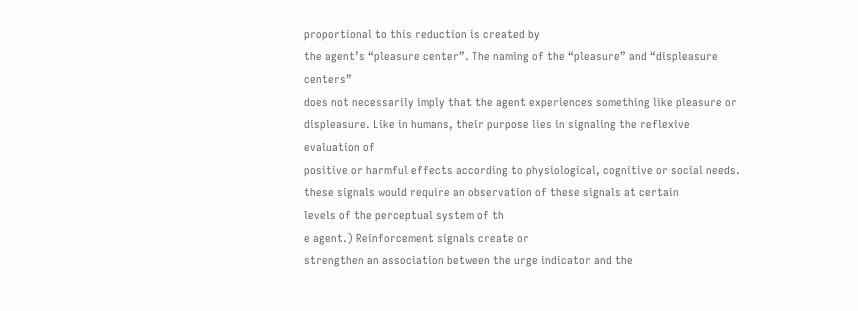proportional to this reduction is created by
the agent’s “pleasure center”. The naming of the “pleasure” and “displeasure centers”
does not necessarily imply that the agent experiences something like pleasure or
displeasure. Like in humans, their purpose lies in signaling the reflexive evaluation of
positive or harmful effects according to physiological, cognitive or social needs.
these signals would require an observation of these signals at certain
levels of the perceptual system of th
e agent.) Reinforcement signals create or
strengthen an association between the urge indicator and the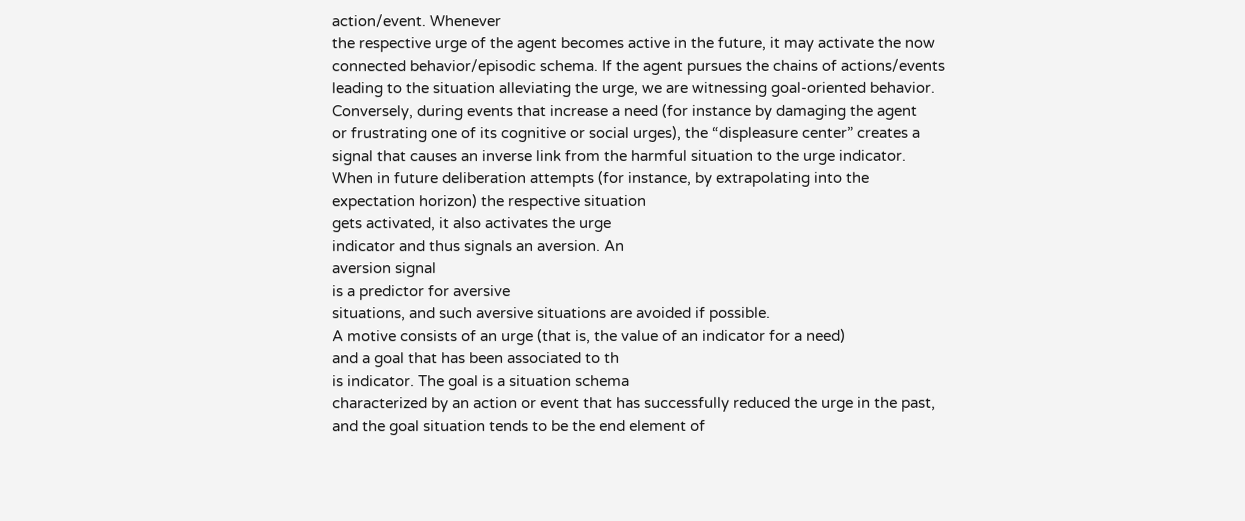action/event. Whenever
the respective urge of the agent becomes active in the future, it may activate the now
connected behavior/episodic schema. If the agent pursues the chains of actions/events
leading to the situation alleviating the urge, we are witnessing goal-oriented behavior.
Conversely, during events that increase a need (for instance by damaging the agent
or frustrating one of its cognitive or social urges), the “displeasure center” creates a
signal that causes an inverse link from the harmful situation to the urge indicator.
When in future deliberation attempts (for instance, by extrapolating into the
expectation horizon) the respective situation
gets activated, it also activates the urge
indicator and thus signals an aversion. An
aversion signal
is a predictor for aversive
situations, and such aversive situations are avoided if possible.
A motive consists of an urge (that is, the value of an indicator for a need)
and a goal that has been associated to th
is indicator. The goal is a situation schema
characterized by an action or event that has successfully reduced the urge in the past,
and the goal situation tends to be the end element of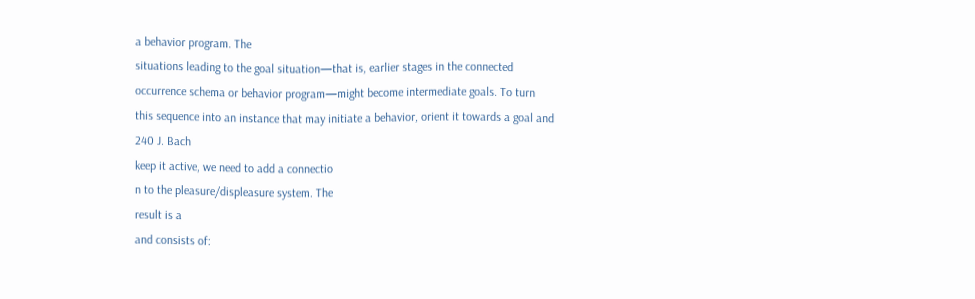a behavior program. The
situations leading to the goal situation—that is, earlier stages in the connected
occurrence schema or behavior program—might become intermediate goals. To turn
this sequence into an instance that may initiate a behavior, orient it towards a goal and
240 J. Bach
keep it active, we need to add a connectio
n to the pleasure/displeasure system. The
result is a
and consists of: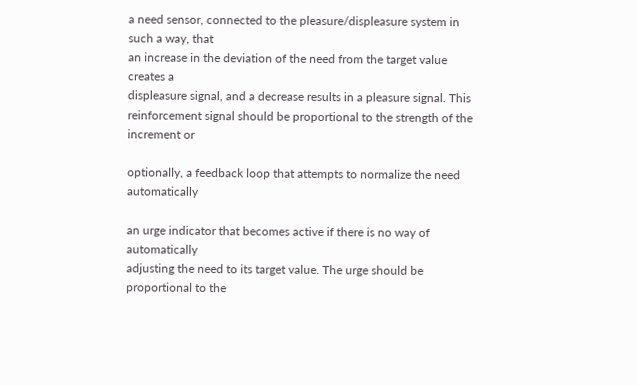a need sensor, connected to the pleasure/displeasure system in such a way, that
an increase in the deviation of the need from the target value creates a
displeasure signal, and a decrease results in a pleasure signal. This
reinforcement signal should be proportional to the strength of the increment or

optionally, a feedback loop that attempts to normalize the need automatically

an urge indicator that becomes active if there is no way of automatically
adjusting the need to its target value. The urge should be proportional to the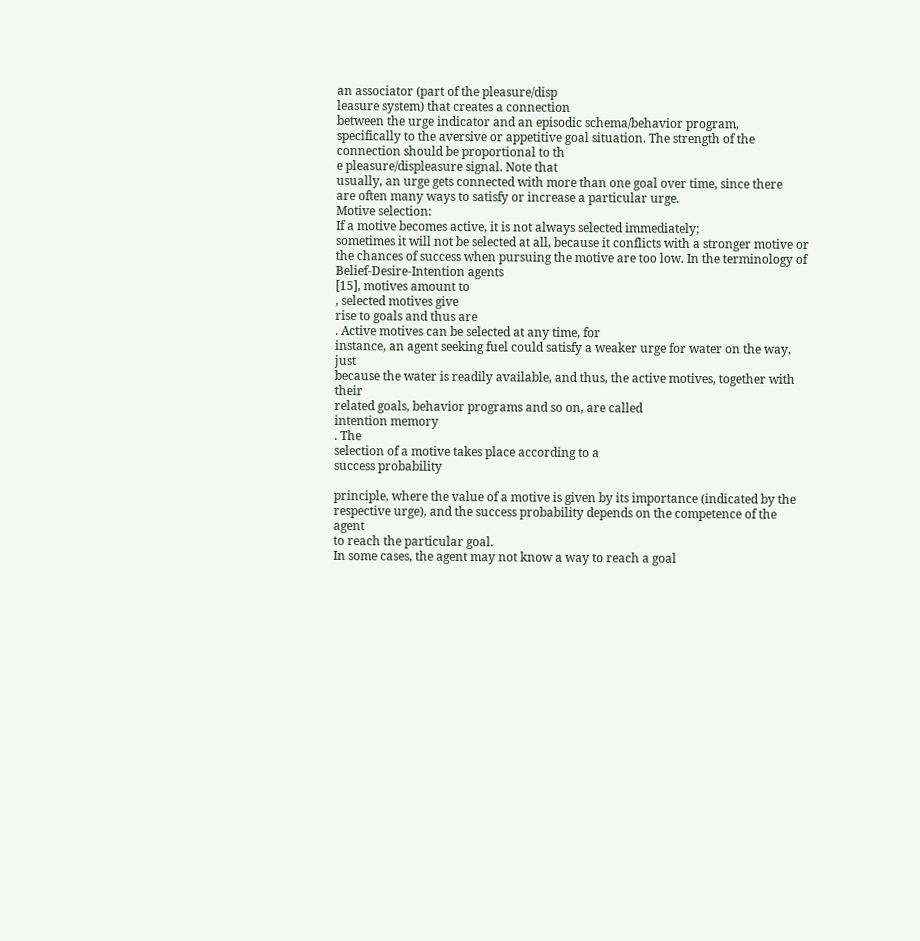an associator (part of the pleasure/disp
leasure system) that creates a connection
between the urge indicator and an episodic schema/behavior program,
specifically to the aversive or appetitive goal situation. The strength of the
connection should be proportional to th
e pleasure/displeasure signal. Note that
usually, an urge gets connected with more than one goal over time, since there
are often many ways to satisfy or increase a particular urge.
Motive selection:
If a motive becomes active, it is not always selected immediately;
sometimes it will not be selected at all, because it conflicts with a stronger motive or
the chances of success when pursuing the motive are too low. In the terminology of
Belief-Desire-Intention agents
[15], motives amount to
, selected motives give
rise to goals and thus are
. Active motives can be selected at any time, for
instance, an agent seeking fuel could satisfy a weaker urge for water on the way, just
because the water is readily available, and thus, the active motives, together with their
related goals, behavior programs and so on, are called
intention memory
. The
selection of a motive takes place according to a
success probability

principle, where the value of a motive is given by its importance (indicated by the
respective urge), and the success probability depends on the competence of the agent
to reach the particular goal.
In some cases, the agent may not know a way to reach a goal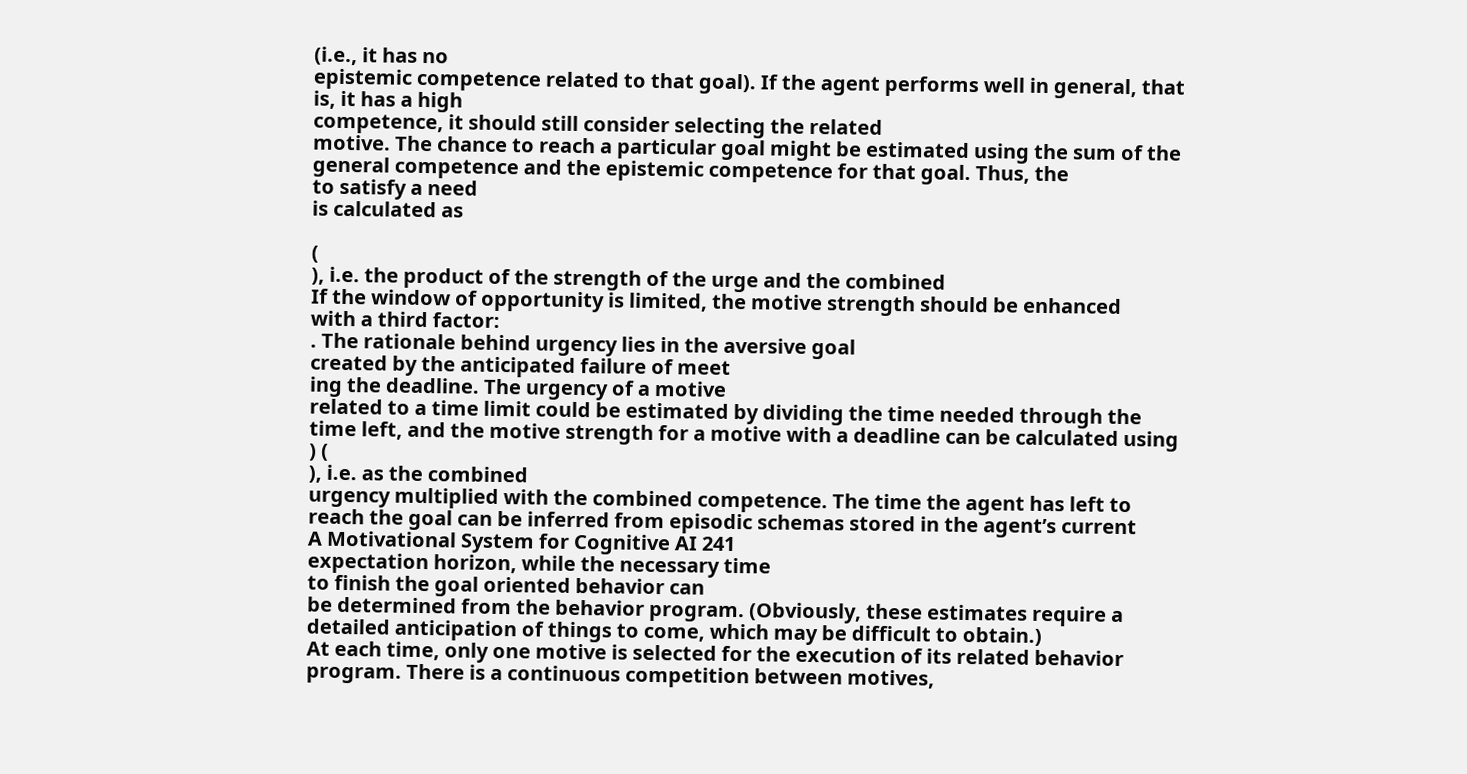(i.e., it has no
epistemic competence related to that goal). If the agent performs well in general, that
is, it has a high
competence, it should still consider selecting the related
motive. The chance to reach a particular goal might be estimated using the sum of the
general competence and the epistemic competence for that goal. Thus, the
to satisfy a need
is calculated as

(
), i.e. the product of the strength of the urge and the combined
If the window of opportunity is limited, the motive strength should be enhanced
with a third factor:
. The rationale behind urgency lies in the aversive goal
created by the anticipated failure of meet
ing the deadline. The urgency of a motive
related to a time limit could be estimated by dividing the time needed through the
time left, and the motive strength for a motive with a deadline can be calculated using
) (
), i.e. as the combined
urgency multiplied with the combined competence. The time the agent has left to
reach the goal can be inferred from episodic schemas stored in the agent’s current
A Motivational System for Cognitive AI 241
expectation horizon, while the necessary time
to finish the goal oriented behavior can
be determined from the behavior program. (Obviously, these estimates require a
detailed anticipation of things to come, which may be difficult to obtain.)
At each time, only one motive is selected for the execution of its related behavior
program. There is a continuous competition between motives,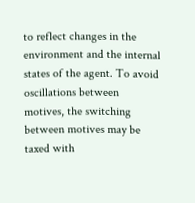to reflect changes in the
environment and the internal states of the agent. To avoid oscillations between
motives, the switching between motives may be taxed with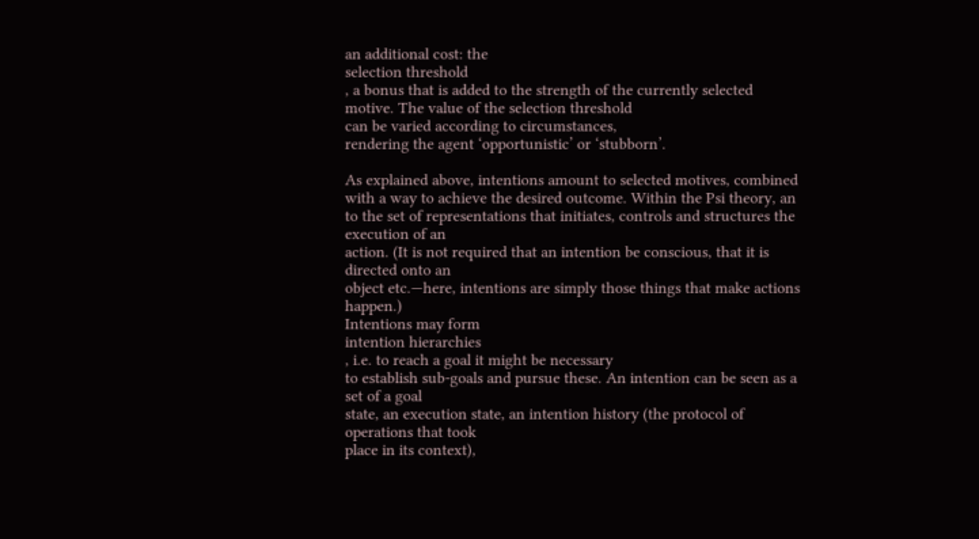an additional cost: the
selection threshold
, a bonus that is added to the strength of the currently selected
motive. The value of the selection threshold
can be varied according to circumstances,
rendering the agent ‘opportunistic’ or ‘stubborn’.

As explained above, intentions amount to selected motives, combined
with a way to achieve the desired outcome. Within the Psi theory, an
to the set of representations that initiates, controls and structures the execution of an
action. (It is not required that an intention be conscious, that it is directed onto an
object etc.—here, intentions are simply those things that make actions happen.)
Intentions may form
intention hierarchies
, i.e. to reach a goal it might be necessary
to establish sub-goals and pursue these. An intention can be seen as a set of a goal
state, an execution state, an intention history (the protocol of operations that took
place in its context),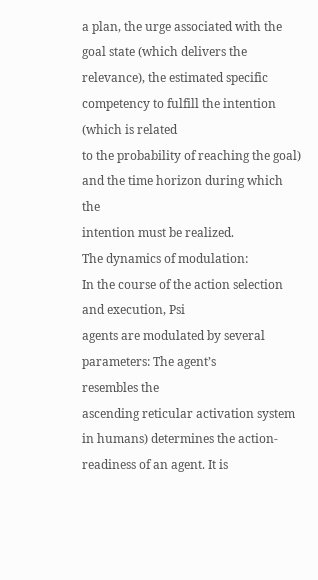a plan, the urge associated with the goal state (which delivers the
relevance), the estimated specific competency to fulfill the intention (which is related
to the probability of reaching the goal) and the time horizon during which the
intention must be realized.
The dynamics of modulation:
In the course of the action selection and execution, Psi
agents are modulated by several parameters: The agent’s
resembles the
ascending reticular activation system
in humans) determines the action-
readiness of an agent. It is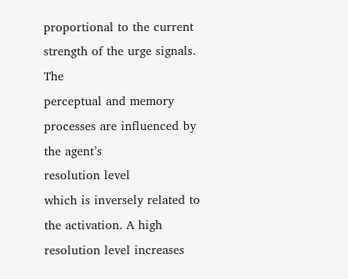proportional to the current strength of the urge signals. The
perceptual and memory processes are influenced by the agent’s
resolution level
which is inversely related to the activation. A high resolution level increases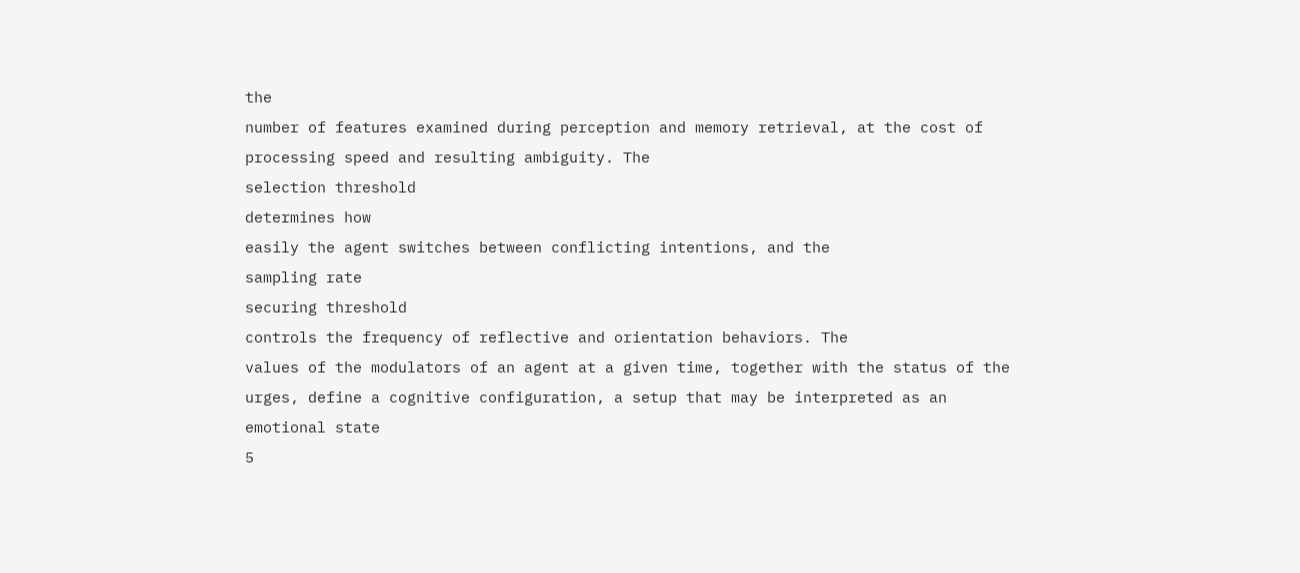the
number of features examined during perception and memory retrieval, at the cost of
processing speed and resulting ambiguity. The
selection threshold
determines how
easily the agent switches between conflicting intentions, and the
sampling rate
securing threshold
controls the frequency of reflective and orientation behaviors. The
values of the modulators of an agent at a given time, together with the status of the
urges, define a cognitive configuration, a setup that may be interpreted as an
emotional state
5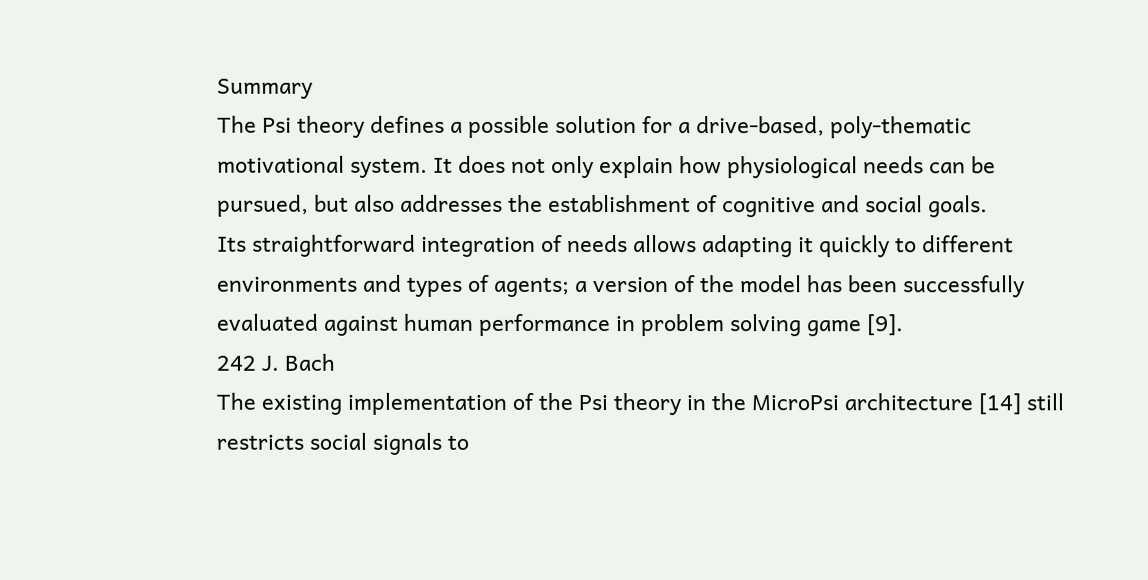Summary
The Psi theory defines a possible solution for a drive-based, poly-thematic
motivational system. It does not only explain how physiological needs can be
pursued, but also addresses the establishment of cognitive and social goals.
Its straightforward integration of needs allows adapting it quickly to different
environments and types of agents; a version of the model has been successfully
evaluated against human performance in problem solving game [9].
242 J. Bach
The existing implementation of the Psi theory in the MicroPsi architecture [14] still
restricts social signals to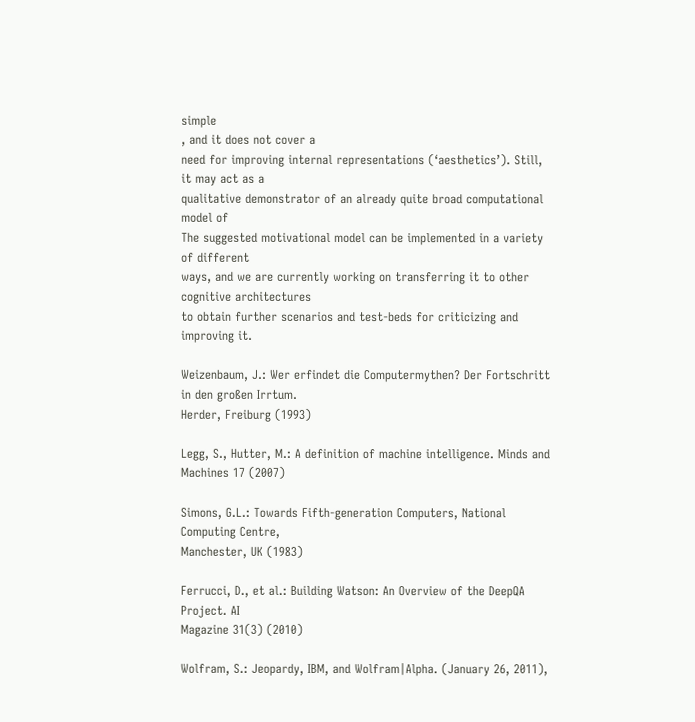simple
, and it does not cover a
need for improving internal representations (‘aesthetics’). Still, it may act as a
qualitative demonstrator of an already quite broad computational model of
The suggested motivational model can be implemented in a variety of different
ways, and we are currently working on transferring it to other cognitive architectures
to obtain further scenarios and test-beds for criticizing and improving it.

Weizenbaum, J.: Wer erfindet die Computermythen? Der Fortschritt in den großen Irrtum.
Herder, Freiburg (1993)

Legg, S., Hutter, M.: A definition of machine intelligence. Minds and Machines 17 (2007)

Simons, G.L.: Towards Fifth-generation Computers, National Computing Centre,
Manchester, UK (1983)

Ferrucci, D., et al.: Building Watson: An Overview of the DeepQA Project. AI
Magazine 31(3) (2010)

Wolfram, S.: Jeopardy, IBM, and Wolfram|Alpha. (January 26, 2011),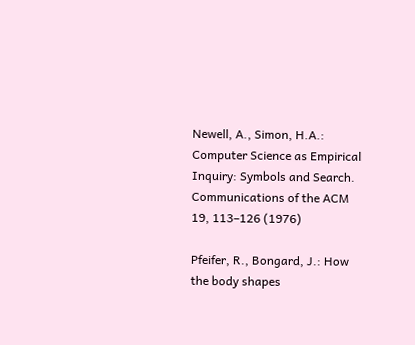Newell, A., Simon, H.A.: Computer Science as Empirical Inquiry: Symbols and Search.
Communications of the ACM 19, 113–126 (1976)

Pfeifer, R., Bongard, J.: How the body shapes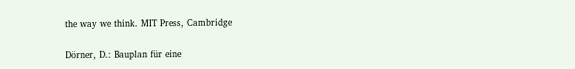the way we think. MIT Press, Cambridge

Dörner, D.: Bauplan für eine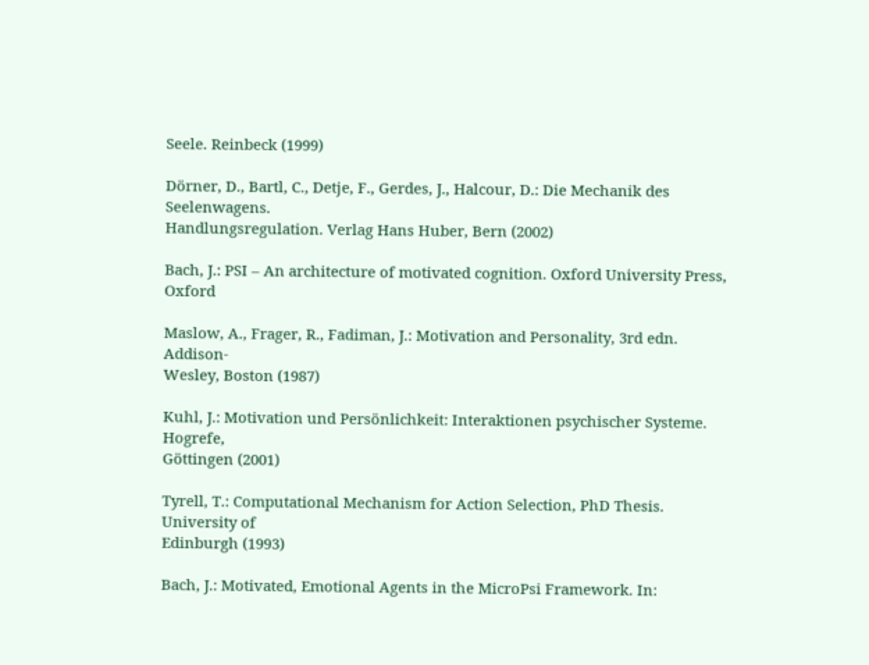Seele. Reinbeck (1999)

Dörner, D., Bartl, C., Detje, F., Gerdes, J., Halcour, D.: Die Mechanik des Seelenwagens.
Handlungsregulation. Verlag Hans Huber, Bern (2002)

Bach, J.: PSI – An architecture of motivated cognition. Oxford University Press, Oxford

Maslow, A., Frager, R., Fadiman, J.: Motivation and Personality, 3rd edn. Addison-
Wesley, Boston (1987)

Kuhl, J.: Motivation und Persönlichkeit: Interaktionen psychischer Systeme. Hogrefe,
Göttingen (2001)

Tyrell, T.: Computational Mechanism for Action Selection, PhD Thesis. University of
Edinburgh (1993)

Bach, J.: Motivated, Emotional Agents in the MicroPsi Framework. In: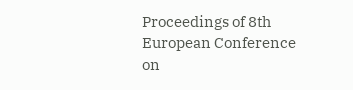Proceedings of 8th
European Conference on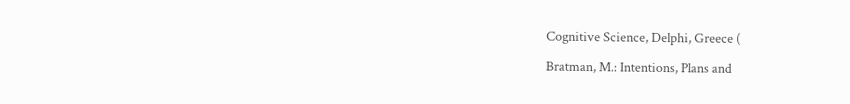Cognitive Science, Delphi, Greece (

Bratman, M.: Intentions, Plans and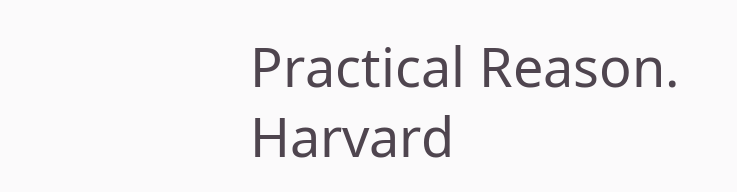Practical Reason. Harvard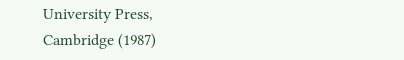University Press,
Cambridge (1987)